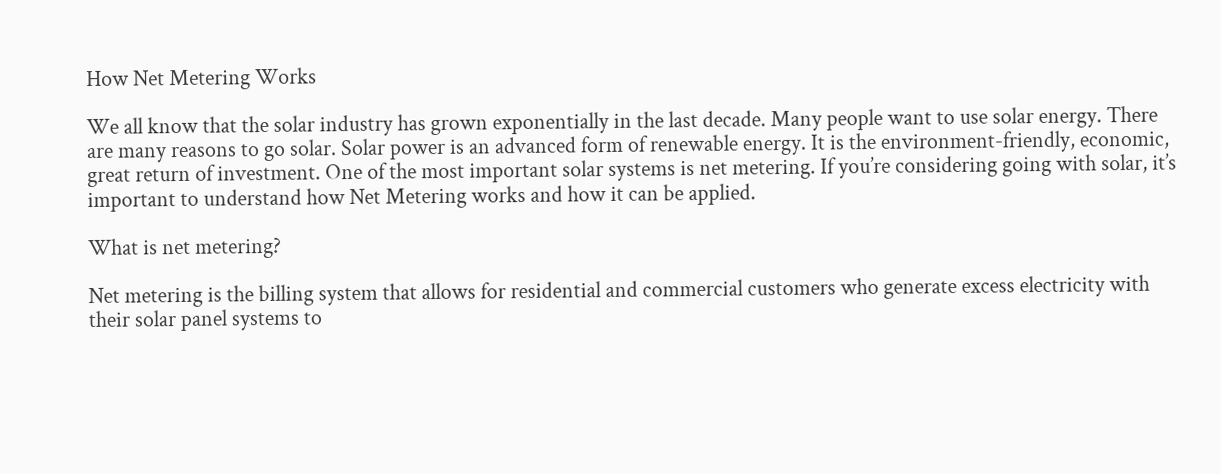How Net Metering Works

We all know that the solar industry has grown exponentially in the last decade. Many people want to use solar energy. There are many reasons to go solar. Solar power is an advanced form of renewable energy. It is the environment-friendly, economic, great return of investment. One of the most important solar systems is net metering. If you’re considering going with solar, it’s important to understand how Net Metering works and how it can be applied.

What is net metering?

Net metering is the billing system that allows for residential and commercial customers who generate excess electricity with their solar panel systems to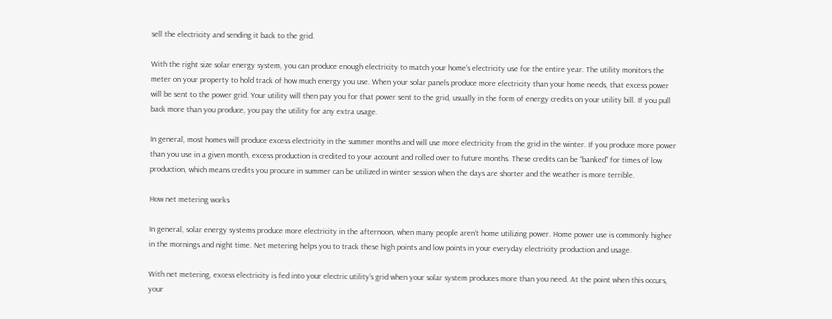sell the electricity and sending it back to the grid.

With the right size solar energy system, you can produce enough electricity to match your home’s electricity use for the entire year. The utility monitors the meter on your property to hold track of how much energy you use. When your solar panels produce more electricity than your home needs, that excess power will be sent to the power grid. Your utility will then pay you for that power sent to the grid, usually in the form of energy credits on your utility bill. If you pull back more than you produce, you pay the utility for any extra usage.

In general, most homes will produce excess electricity in the summer months and will use more electricity from the grid in the winter. If you produce more power than you use in a given month, excess production is credited to your account and rolled over to future months. These credits can be “banked” for times of low production, which means credits you procure in summer can be utilized in winter session when the days are shorter and the weather is more terrible.

How net metering works

In general, solar energy systems produce more electricity in the afternoon, when many people aren’t home utilizing power. Home power use is commonly higher in the mornings and night time. Net metering helps you to track these high points and low points in your everyday electricity production and usage.

With net metering, excess electricity is fed into your electric utility’s grid when your solar system produces more than you need. At the point when this occurs, your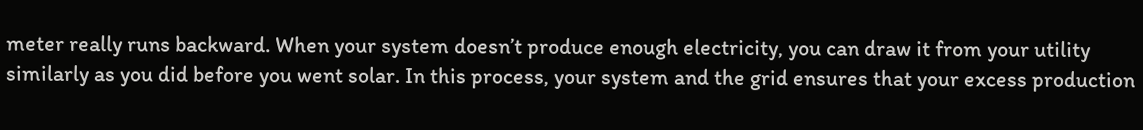meter really runs backward. When your system doesn’t produce enough electricity, you can draw it from your utility similarly as you did before you went solar. In this process, your system and the grid ensures that your excess production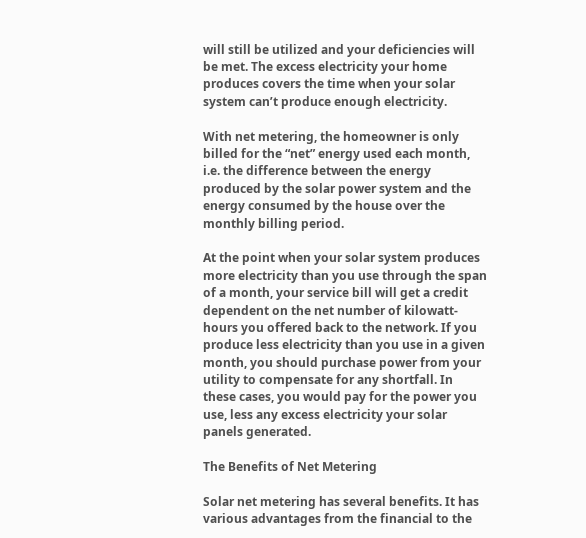will still be utilized and your deficiencies will be met. The excess electricity your home produces covers the time when your solar system can’t produce enough electricity.

With net metering, the homeowner is only billed for the “net” energy used each month, i.e. the difference between the energy produced by the solar power system and the energy consumed by the house over the monthly billing period.

At the point when your solar system produces more electricity than you use through the span of a month, your service bill will get a credit dependent on the net number of kilowatt-hours you offered back to the network. If you produce less electricity than you use in a given month, you should purchase power from your utility to compensate for any shortfall. In these cases, you would pay for the power you use, less any excess electricity your solar panels generated.

The Benefits of Net Metering

Solar net metering has several benefits. It has various advantages from the financial to the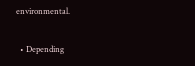environmental.

  • Depending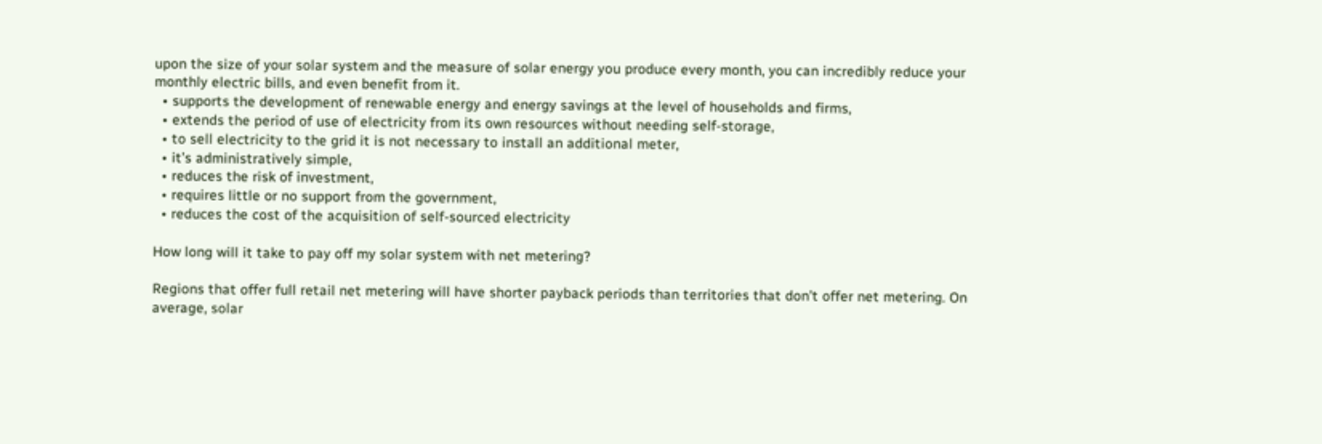upon the size of your solar system and the measure of solar energy you produce every month, you can incredibly reduce your monthly electric bills, and even benefit from it.
  • supports the development of renewable energy and energy savings at the level of households and firms,
  • extends the period of use of electricity from its own resources without needing self-storage,
  • to sell electricity to the grid it is not necessary to install an additional meter,
  • it’s administratively simple,
  • reduces the risk of investment,
  • requires little or no support from the government,
  • reduces the cost of the acquisition of self-sourced electricity

How long will it take to pay off my solar system with net metering?

Regions that offer full retail net metering will have shorter payback periods than territories that don’t offer net metering. On average, solar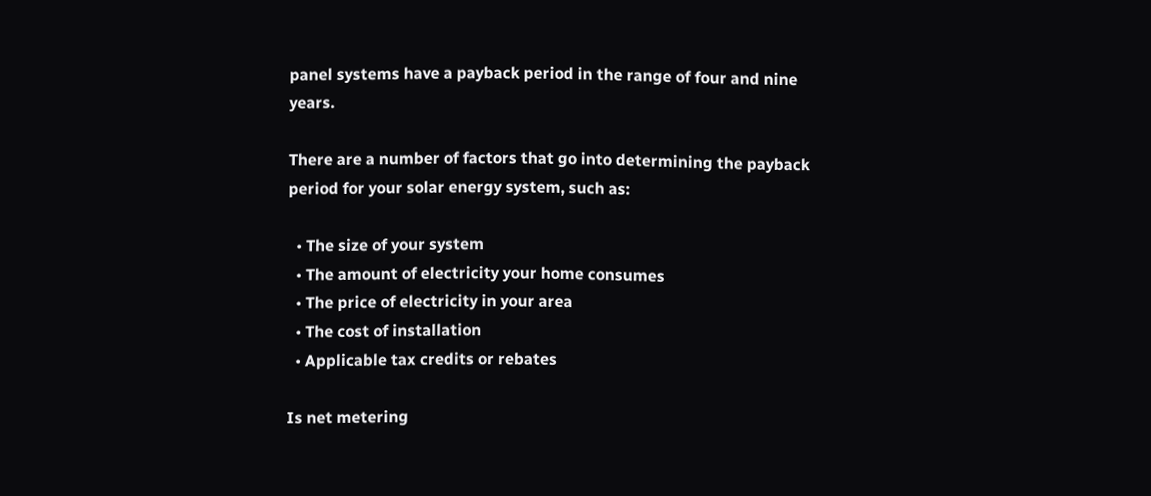panel systems have a payback period in the range of four and nine years.

There are a number of factors that go into determining the payback period for your solar energy system, such as:

  • The size of your system
  • The amount of electricity your home consumes
  • The price of electricity in your area
  • The cost of installation
  • Applicable tax credits or rebates

Is net metering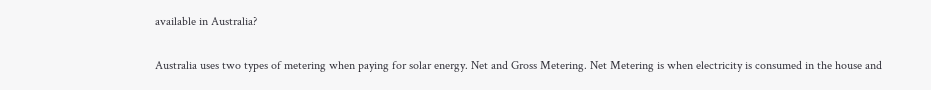available in Australia?

Australia uses two types of metering when paying for solar energy. Net and Gross Metering. Net Metering is when electricity is consumed in the house and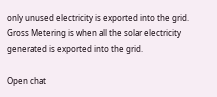only unused electricity is exported into the grid. Gross Metering is when all the solar electricity generated is exported into the grid.

Open chat